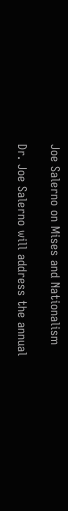Joe Salerno on Mises and Nationalism

Dr. Joe Salerno will address the annual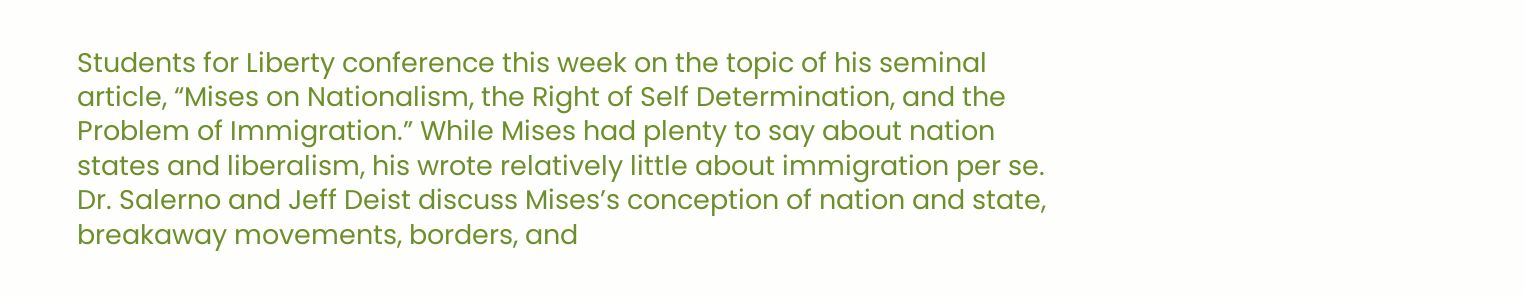Students for Liberty conference this week on the topic of his seminal article, “Mises on Nationalism, the Right of Self Determination, and the Problem of Immigration.” While Mises had plenty to say about nation states and liberalism, his wrote relatively little about immigration per se. Dr. Salerno and Jeff Deist discuss Mises’s conception of nation and state, breakaway movements, borders, and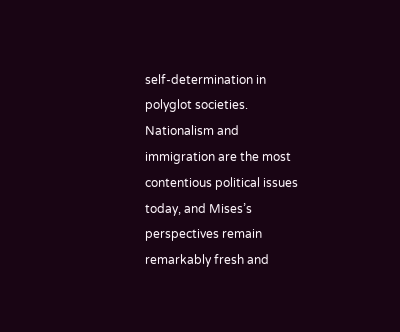self-determination in polyglot societies. Nationalism and immigration are the most contentious political issues today, and Mises’s perspectives remain remarkably fresh and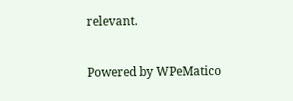relevant.

Powered by WPeMatico